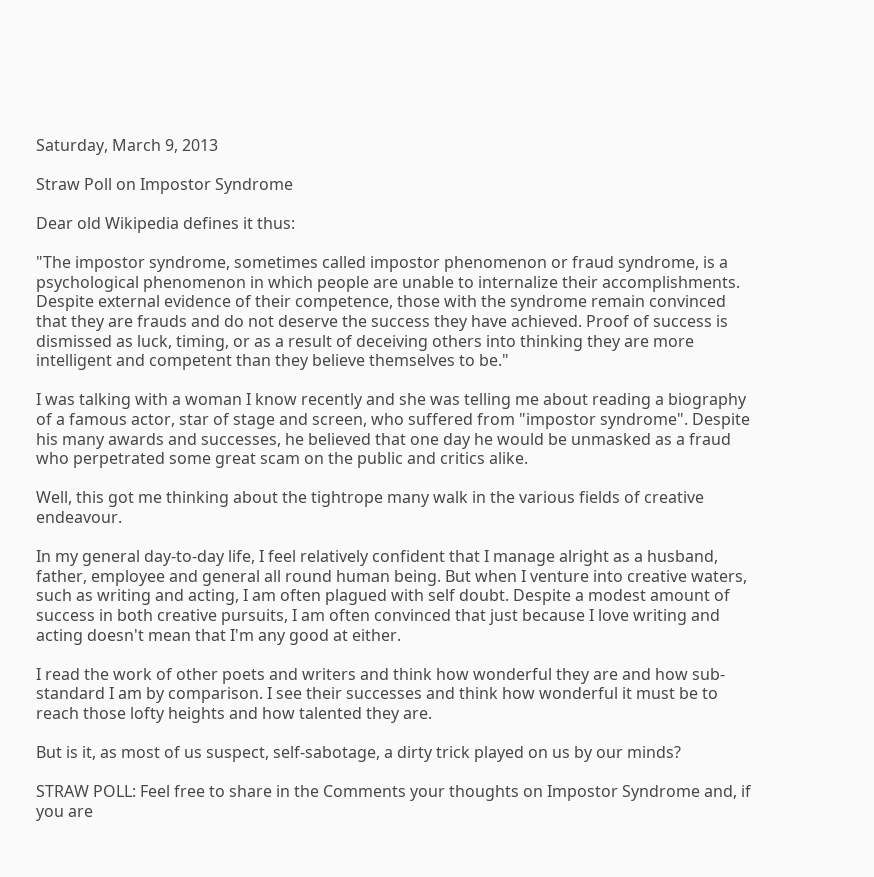Saturday, March 9, 2013

Straw Poll on Impostor Syndrome

Dear old Wikipedia defines it thus:

"The impostor syndrome, sometimes called impostor phenomenon or fraud syndrome, is a psychological phenomenon in which people are unable to internalize their accomplishments. Despite external evidence of their competence, those with the syndrome remain convinced that they are frauds and do not deserve the success they have achieved. Proof of success is dismissed as luck, timing, or as a result of deceiving others into thinking they are more intelligent and competent than they believe themselves to be."

I was talking with a woman I know recently and she was telling me about reading a biography of a famous actor, star of stage and screen, who suffered from "impostor syndrome". Despite his many awards and successes, he believed that one day he would be unmasked as a fraud who perpetrated some great scam on the public and critics alike.

Well, this got me thinking about the tightrope many walk in the various fields of creative endeavour.

In my general day-to-day life, I feel relatively confident that I manage alright as a husband, father, employee and general all round human being. But when I venture into creative waters, such as writing and acting, I am often plagued with self doubt. Despite a modest amount of success in both creative pursuits, I am often convinced that just because I love writing and acting doesn't mean that I'm any good at either.

I read the work of other poets and writers and think how wonderful they are and how sub-standard I am by comparison. I see their successes and think how wonderful it must be to reach those lofty heights and how talented they are.

But is it, as most of us suspect, self-sabotage, a dirty trick played on us by our minds?

STRAW POLL: Feel free to share in the Comments your thoughts on Impostor Syndrome and, if you are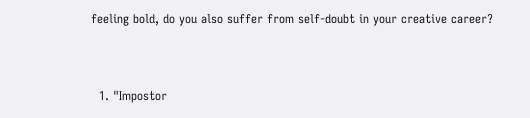feeling bold, do you also suffer from self-doubt in your creative career?


  1. "Impostor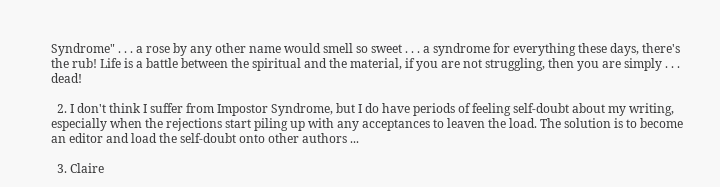Syndrome" . . . a rose by any other name would smell so sweet . . . a syndrome for everything these days, there's the rub! Life is a battle between the spiritual and the material, if you are not struggling, then you are simply . . . dead!

  2. I don't think I suffer from Impostor Syndrome, but I do have periods of feeling self-doubt about my writing, especially when the rejections start piling up with any acceptances to leaven the load. The solution is to become an editor and load the self-doubt onto other authors ...

  3. Claire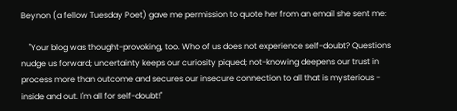Beynon (a fellow Tuesday Poet) gave me permission to quote her from an email she sent me:

    "Your blog was thought-provoking, too. Who of us does not experience self-doubt? Questions nudge us forward; uncertainty keeps our curiosity piqued; not-knowing deepens our trust in process more than outcome and secures our insecure connection to all that is mysterious - inside and out. I'm all for self-doubt!"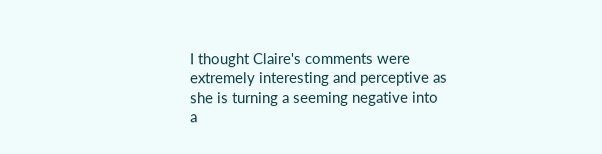I thought Claire's comments were extremely interesting and perceptive as she is turning a seeming negative into a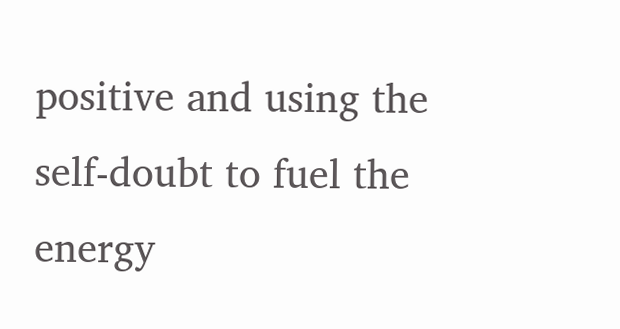positive and using the self-doubt to fuel the energy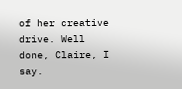of her creative drive. Well done, Claire, I say.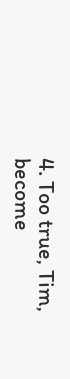4. Too true, Tim, become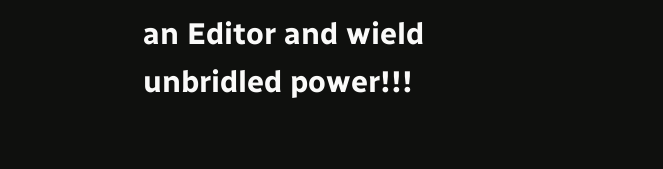an Editor and wield unbridled power!!!